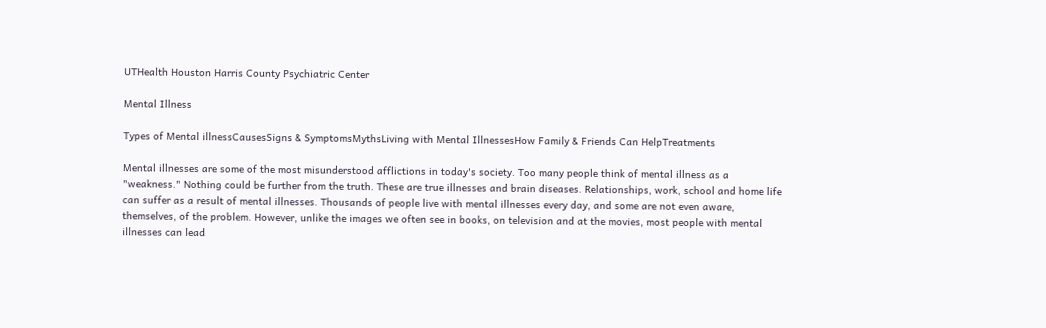UTHealth Houston Harris County Psychiatric Center

Mental Illness

Types of Mental illnessCausesSigns & SymptomsMythsLiving with Mental IllnessesHow Family & Friends Can HelpTreatments

Mental illnesses are some of the most misunderstood afflictions in today's society. Too many people think of mental illness as a "weakness." Nothing could be further from the truth. These are true illnesses and brain diseases. Relationships, work, school and home life can suffer as a result of mental illnesses. Thousands of people live with mental illnesses every day, and some are not even aware, themselves, of the problem. However, unlike the images we often see in books, on television and at the movies, most people with mental illnesses can lead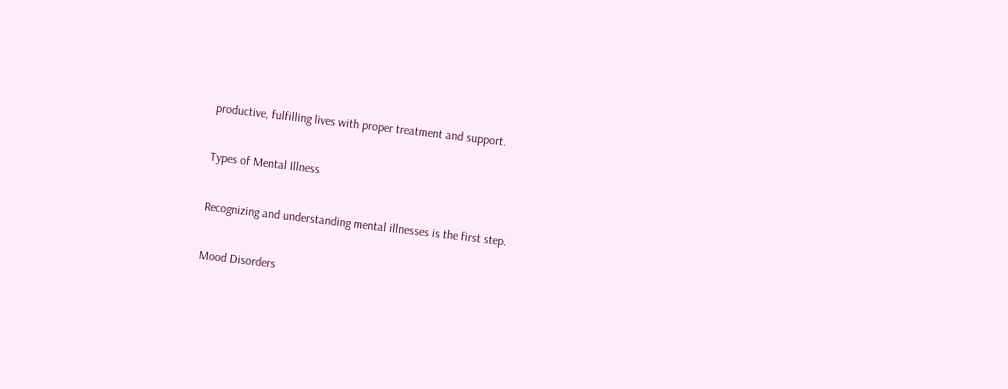productive, fulfilling lives with proper treatment and support.

Types of Mental Illness

Recognizing and understanding mental illnesses is the first step.

Mood Disorders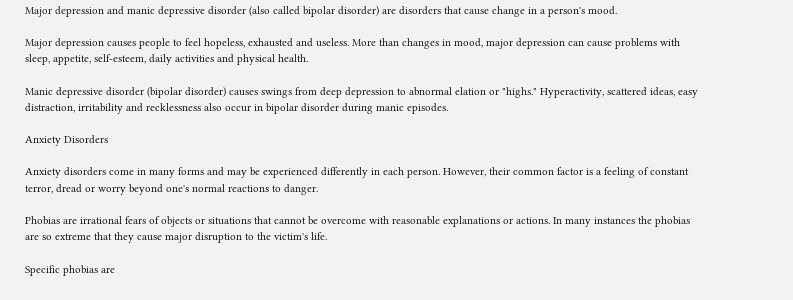Major depression and manic depressive disorder (also called bipolar disorder) are disorders that cause change in a person's mood.

Major depression causes people to feel hopeless, exhausted and useless. More than changes in mood, major depression can cause problems with sleep, appetite, self-esteem, daily activities and physical health.

Manic depressive disorder (bipolar disorder) causes swings from deep depression to abnormal elation or "highs." Hyperactivity, scattered ideas, easy distraction, irritability and recklessness also occur in bipolar disorder during manic episodes.

Anxiety Disorders

Anxiety disorders come in many forms and may be experienced differently in each person. However, their common factor is a feeling of constant terror, dread or worry beyond one's normal reactions to danger.

Phobias are irrational fears of objects or situations that cannot be overcome with reasonable explanations or actions. In many instances the phobias are so extreme that they cause major disruption to the victim's life.

Specific phobias are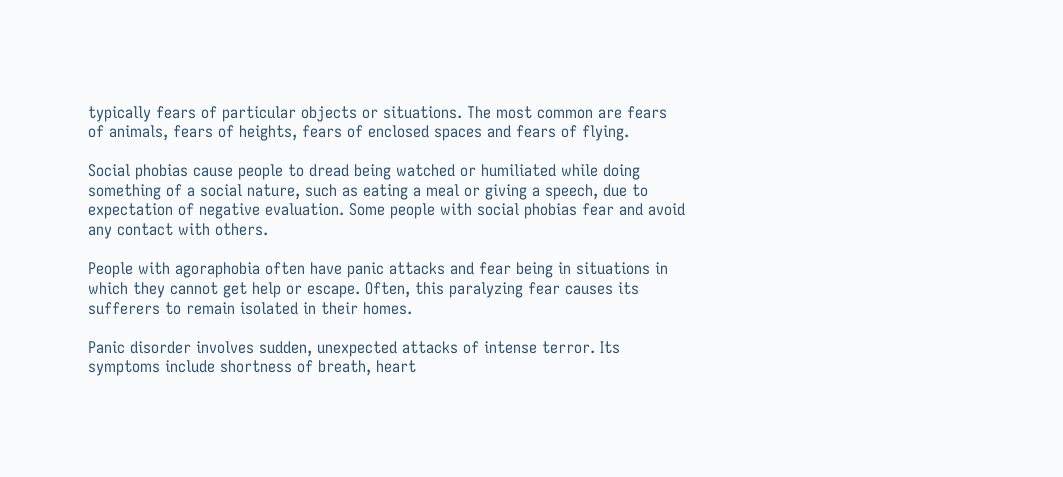typically fears of particular objects or situations. The most common are fears of animals, fears of heights, fears of enclosed spaces and fears of flying.

Social phobias cause people to dread being watched or humiliated while doing something of a social nature, such as eating a meal or giving a speech, due to expectation of negative evaluation. Some people with social phobias fear and avoid any contact with others.

People with agoraphobia often have panic attacks and fear being in situations in which they cannot get help or escape. Often, this paralyzing fear causes its sufferers to remain isolated in their homes.

Panic disorder involves sudden, unexpected attacks of intense terror. Its symptoms include shortness of breath, heart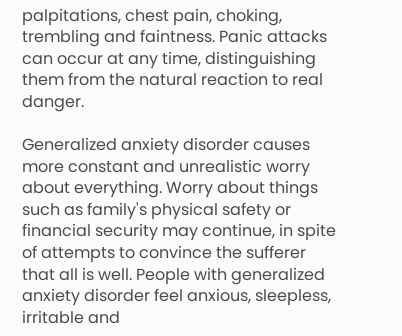palpitations, chest pain, choking, trembling and faintness. Panic attacks can occur at any time, distinguishing them from the natural reaction to real danger.

Generalized anxiety disorder causes more constant and unrealistic worry about everything. Worry about things such as family's physical safety or financial security may continue, in spite of attempts to convince the sufferer that all is well. People with generalized anxiety disorder feel anxious, sleepless, irritable and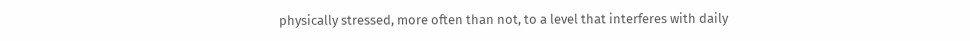physically stressed, more often than not, to a level that interferes with daily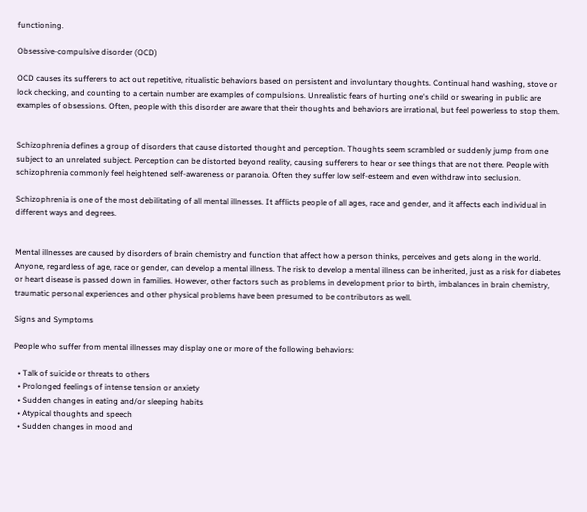functioning.

Obsessive-compulsive disorder (OCD)

OCD causes its sufferers to act out repetitive, ritualistic behaviors based on persistent and involuntary thoughts. Continual hand washing, stove or lock checking, and counting to a certain number are examples of compulsions. Unrealistic fears of hurting one's child or swearing in public are examples of obsessions. Often, people with this disorder are aware that their thoughts and behaviors are irrational, but feel powerless to stop them.


Schizophrenia defines a group of disorders that cause distorted thought and perception. Thoughts seem scrambled or suddenly jump from one subject to an unrelated subject. Perception can be distorted beyond reality, causing sufferers to hear or see things that are not there. People with schizophrenia commonly feel heightened self-awareness or paranoia. Often they suffer low self-esteem and even withdraw into seclusion.

Schizophrenia is one of the most debilitating of all mental illnesses. It afflicts people of all ages, race and gender, and it affects each individual in different ways and degrees.


Mental illnesses are caused by disorders of brain chemistry and function that affect how a person thinks, perceives and gets along in the world. Anyone, regardless of age, race or gender, can develop a mental illness. The risk to develop a mental illness can be inherited, just as a risk for diabetes or heart disease is passed down in families. However, other factors such as problems in development prior to birth, imbalances in brain chemistry, traumatic personal experiences and other physical problems have been presumed to be contributors as well.

Signs and Symptoms

People who suffer from mental illnesses may display one or more of the following behaviors:

  • Talk of suicide or threats to others
  • Prolonged feelings of intense tension or anxiety
  • Sudden changes in eating and/or sleeping habits
  • Atypical thoughts and speech
  • Sudden changes in mood and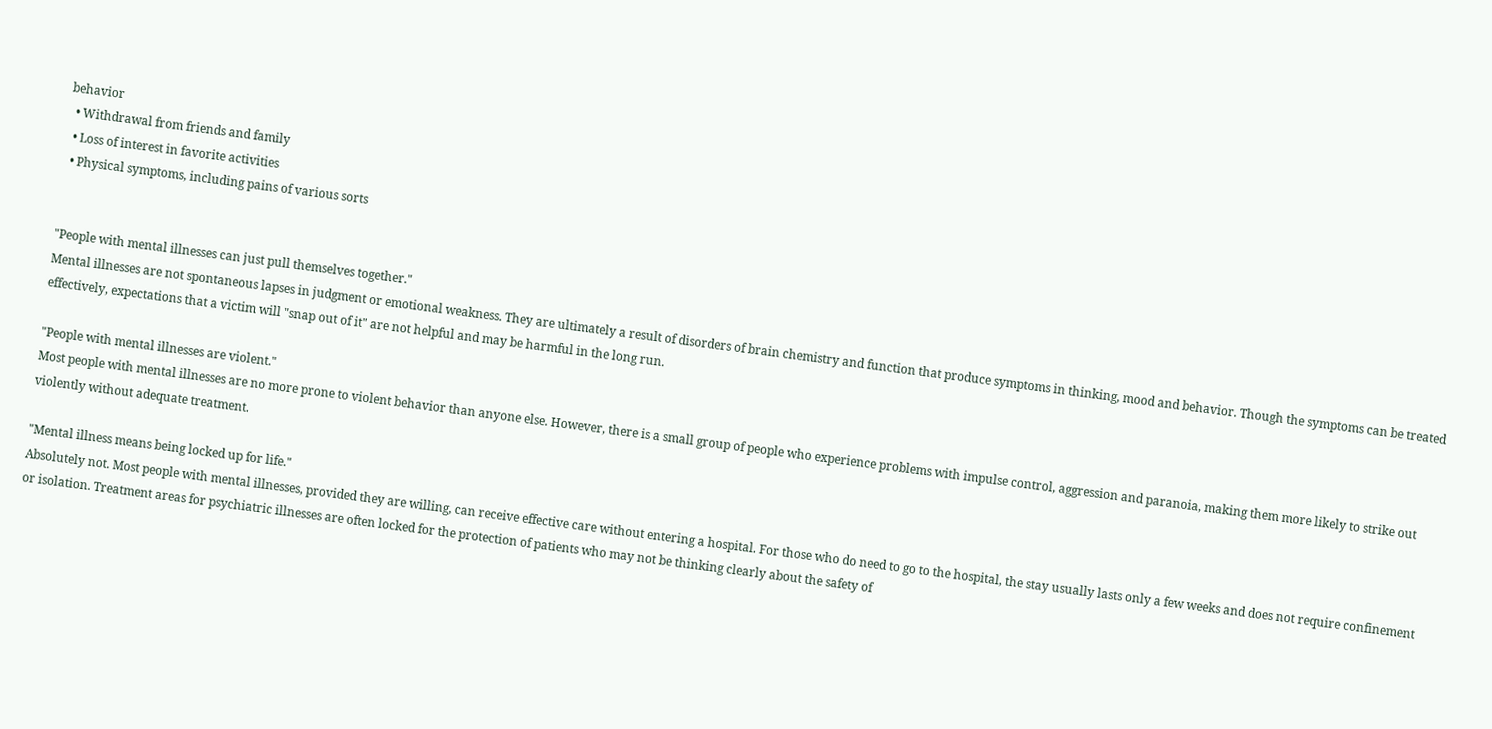behavior
  • Withdrawal from friends and family
  • Loss of interest in favorite activities
  • Physical symptoms, including pains of various sorts


"People with mental illnesses can just pull themselves together."
Mental illnesses are not spontaneous lapses in judgment or emotional weakness. They are ultimately a result of disorders of brain chemistry and function that produce symptoms in thinking, mood and behavior. Though the symptoms can be treated effectively, expectations that a victim will "snap out of it" are not helpful and may be harmful in the long run.

"People with mental illnesses are violent."
Most people with mental illnesses are no more prone to violent behavior than anyone else. However, there is a small group of people who experience problems with impulse control, aggression and paranoia, making them more likely to strike out violently without adequate treatment.

"Mental illness means being locked up for life."
Absolutely not. Most people with mental illnesses, provided they are willing, can receive effective care without entering a hospital. For those who do need to go to the hospital, the stay usually lasts only a few weeks and does not require confinement or isolation. Treatment areas for psychiatric illnesses are often locked for the protection of patients who may not be thinking clearly about the safety of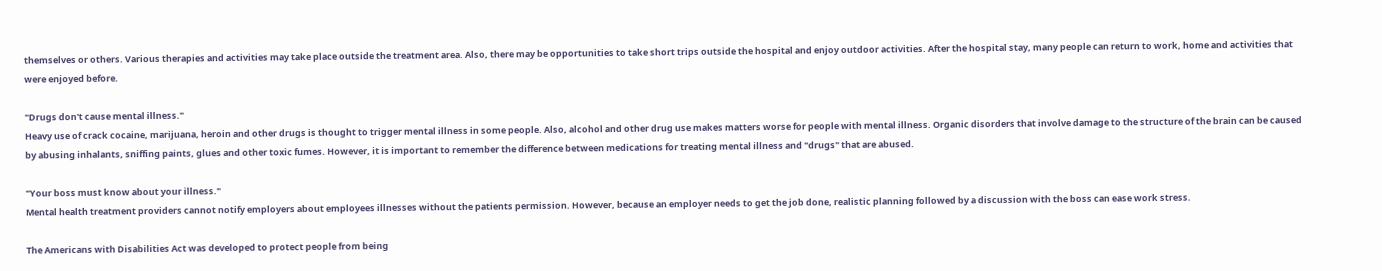themselves or others. Various therapies and activities may take place outside the treatment area. Also, there may be opportunities to take short trips outside the hospital and enjoy outdoor activities. After the hospital stay, many people can return to work, home and activities that were enjoyed before.

"Drugs don't cause mental illness."
Heavy use of crack cocaine, marijuana, heroin and other drugs is thought to trigger mental illness in some people. Also, alcohol and other drug use makes matters worse for people with mental illness. Organic disorders that involve damage to the structure of the brain can be caused by abusing inhalants, sniffing paints, glues and other toxic fumes. However, it is important to remember the difference between medications for treating mental illness and "drugs" that are abused.

"Your boss must know about your illness."
Mental health treatment providers cannot notify employers about employees illnesses without the patients permission. However, because an employer needs to get the job done, realistic planning followed by a discussion with the boss can ease work stress.

The Americans with Disabilities Act was developed to protect people from being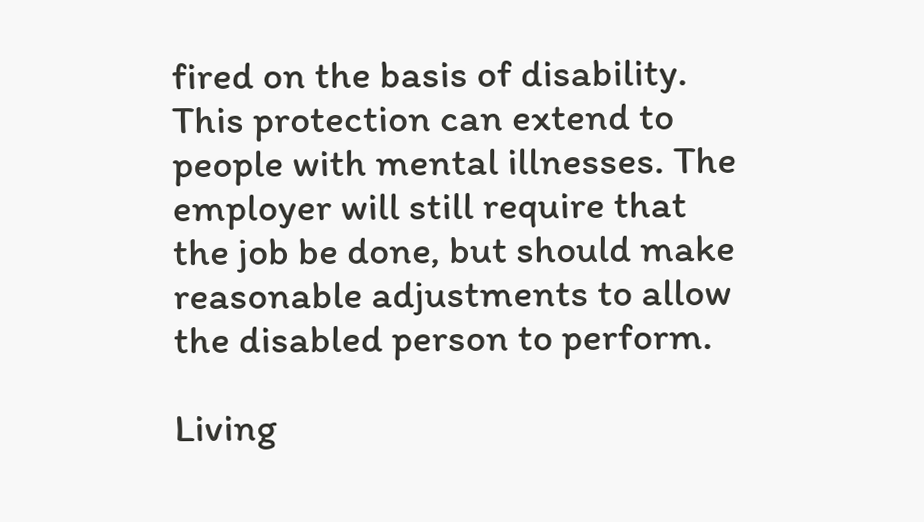fired on the basis of disability. This protection can extend to people with mental illnesses. The employer will still require that the job be done, but should make reasonable adjustments to allow the disabled person to perform.

Living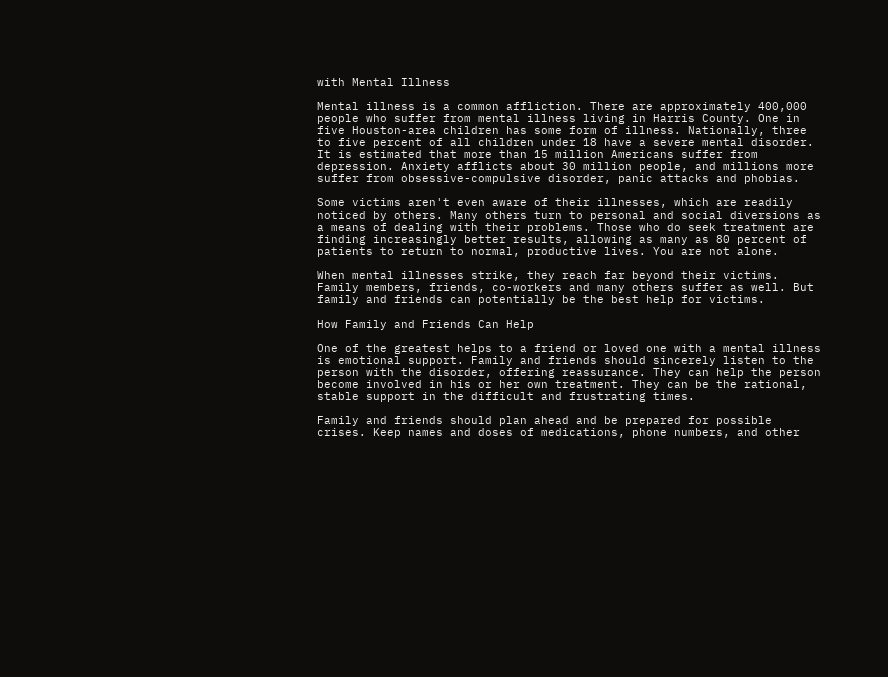with Mental Illness

Mental illness is a common affliction. There are approximately 400,000 people who suffer from mental illness living in Harris County. One in five Houston-area children has some form of illness. Nationally, three to five percent of all children under 18 have a severe mental disorder. It is estimated that more than 15 million Americans suffer from depression. Anxiety afflicts about 30 million people, and millions more suffer from obsessive-compulsive disorder, panic attacks and phobias.

Some victims aren't even aware of their illnesses, which are readily noticed by others. Many others turn to personal and social diversions as a means of dealing with their problems. Those who do seek treatment are finding increasingly better results, allowing as many as 80 percent of patients to return to normal, productive lives. You are not alone.

When mental illnesses strike, they reach far beyond their victims. Family members, friends, co-workers and many others suffer as well. But family and friends can potentially be the best help for victims.

How Family and Friends Can Help

One of the greatest helps to a friend or loved one with a mental illness is emotional support. Family and friends should sincerely listen to the
person with the disorder, offering reassurance. They can help the person become involved in his or her own treatment. They can be the rational, stable support in the difficult and frustrating times.

Family and friends should plan ahead and be prepared for possible crises. Keep names and doses of medications, phone numbers, and other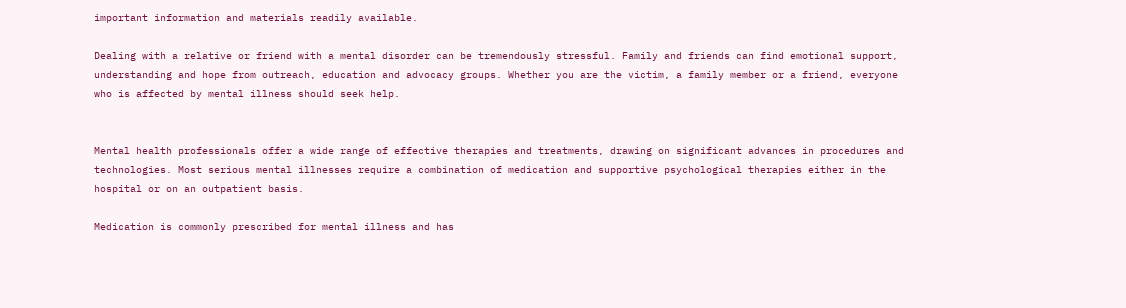important information and materials readily available.

Dealing with a relative or friend with a mental disorder can be tremendously stressful. Family and friends can find emotional support, understanding and hope from outreach, education and advocacy groups. Whether you are the victim, a family member or a friend, everyone who is affected by mental illness should seek help.


Mental health professionals offer a wide range of effective therapies and treatments, drawing on significant advances in procedures and technologies. Most serious mental illnesses require a combination of medication and supportive psychological therapies either in the hospital or on an outpatient basis.

Medication is commonly prescribed for mental illness and has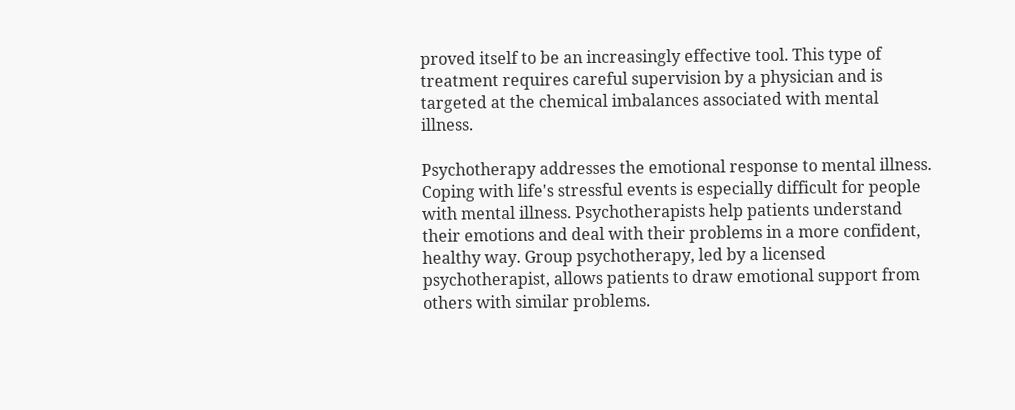proved itself to be an increasingly effective tool. This type of treatment requires careful supervision by a physician and is targeted at the chemical imbalances associated with mental illness.

Psychotherapy addresses the emotional response to mental illness. Coping with life's stressful events is especially difficult for people with mental illness. Psychotherapists help patients understand their emotions and deal with their problems in a more confident, healthy way. Group psychotherapy, led by a licensed psychotherapist, allows patients to draw emotional support from others with similar problems.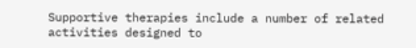Supportive therapies include a number of related activities designed to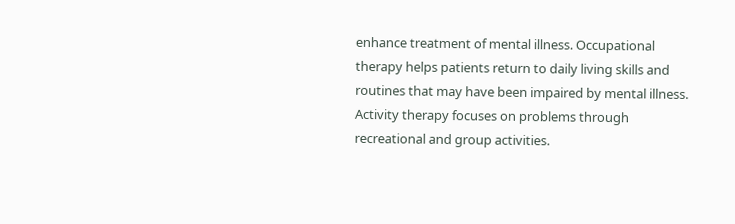enhance treatment of mental illness. Occupational therapy helps patients return to daily living skills and routines that may have been impaired by mental illness. Activity therapy focuses on problems through recreational and group activities.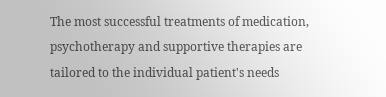The most successful treatments of medication, psychotherapy and supportive therapies are tailored to the individual patient's needs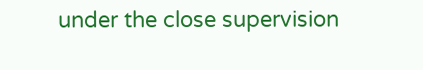under the close supervision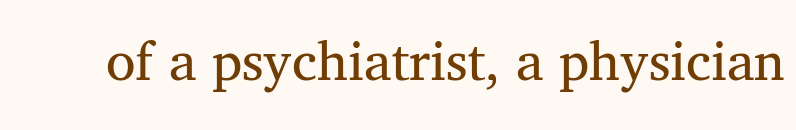of a psychiatrist, a physician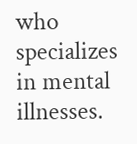who specializes in mental illnesses.